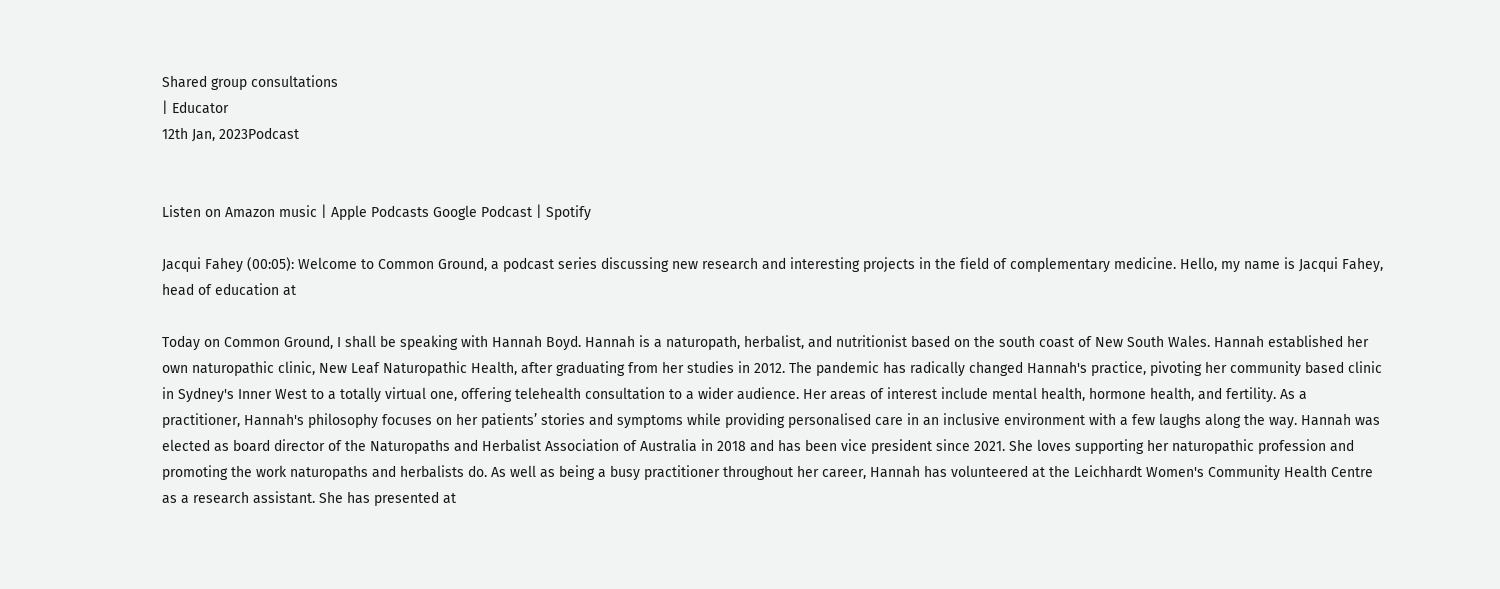Shared group consultations
| Educator
12th Jan, 2023Podcast


Listen on Amazon music | Apple Podcasts Google Podcast | Spotify

Jacqui Fahey (00:05): Welcome to Common Ground, a podcast series discussing new research and interesting projects in the field of complementary medicine. Hello, my name is Jacqui Fahey, head of education at

Today on Common Ground, I shall be speaking with Hannah Boyd. Hannah is a naturopath, herbalist, and nutritionist based on the south coast of New South Wales. Hannah established her own naturopathic clinic, New Leaf Naturopathic Health, after graduating from her studies in 2012. The pandemic has radically changed Hannah's practice, pivoting her community based clinic in Sydney's Inner West to a totally virtual one, offering telehealth consultation to a wider audience. Her areas of interest include mental health, hormone health, and fertility. As a practitioner, Hannah's philosophy focuses on her patients’ stories and symptoms while providing personalised care in an inclusive environment with a few laughs along the way. Hannah was elected as board director of the Naturopaths and Herbalist Association of Australia in 2018 and has been vice president since 2021. She loves supporting her naturopathic profession and promoting the work naturopaths and herbalists do. As well as being a busy practitioner throughout her career, Hannah has volunteered at the Leichhardt Women's Community Health Centre as a research assistant. She has presented at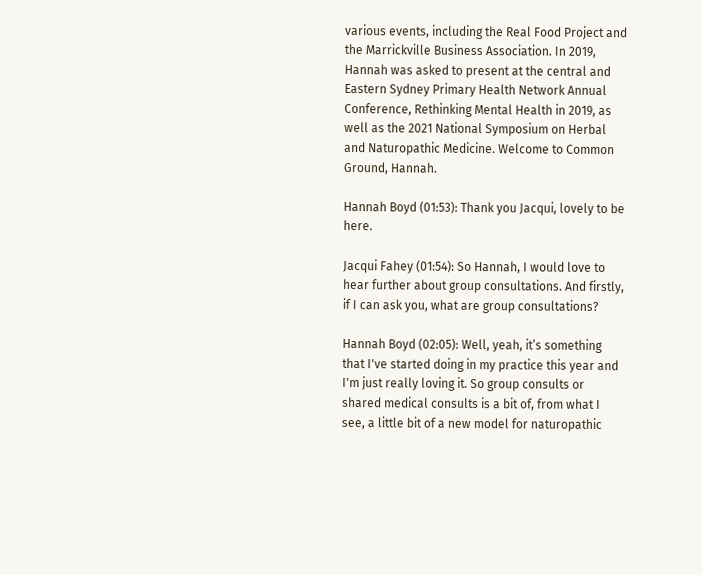various events, including the Real Food Project and the Marrickville Business Association. In 2019, Hannah was asked to present at the central and Eastern Sydney Primary Health Network Annual Conference, Rethinking Mental Health in 2019, as well as the 2021 National Symposium on Herbal and Naturopathic Medicine. Welcome to Common Ground, Hannah.

Hannah Boyd (01:53): Thank you Jacqui, lovely to be here.

Jacqui Fahey (01:54): So Hannah, I would love to hear further about group consultations. And firstly, if I can ask you, what are group consultations?

Hannah Boyd (02:05): Well, yeah, it’s something that I've started doing in my practice this year and I'm just really loving it. So group consults or shared medical consults is a bit of, from what I see, a little bit of a new model for naturopathic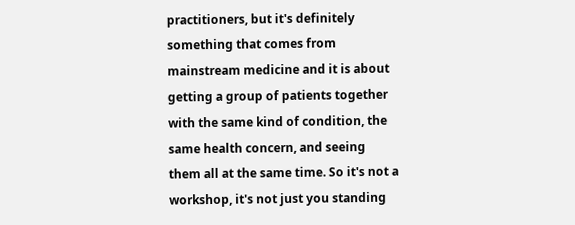practitioners, but it's definitely something that comes from mainstream medicine and it is about getting a group of patients together with the same kind of condition, the same health concern, and seeing them all at the same time. So it's not a workshop, it's not just you standing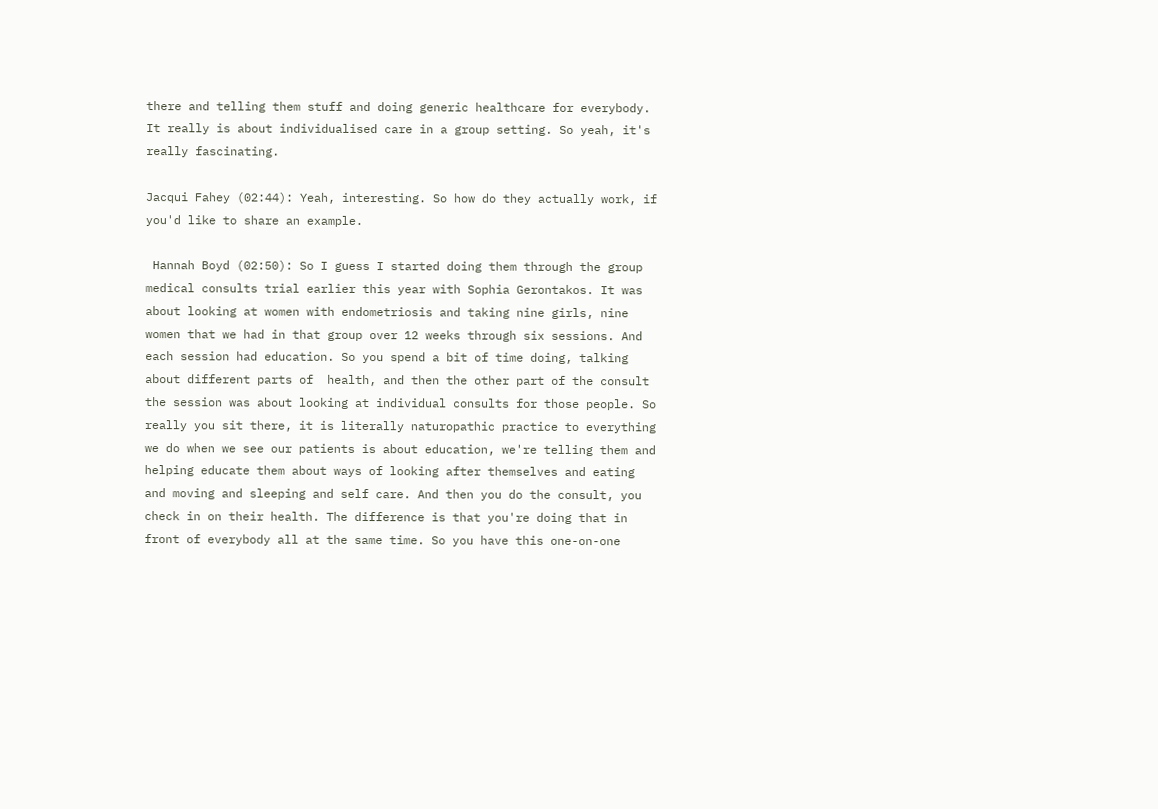there and telling them stuff and doing generic healthcare for everybody. It really is about individualised care in a group setting. So yeah, it's really fascinating.

Jacqui Fahey (02:44): Yeah, interesting. So how do they actually work, if you'd like to share an example.

 Hannah Boyd (02:50): So I guess I started doing them through the group medical consults trial earlier this year with Sophia Gerontakos. It was about looking at women with endometriosis and taking nine girls, nine women that we had in that group over 12 weeks through six sessions. And each session had education. So you spend a bit of time doing, talking about different parts of  health, and then the other part of the consult the session was about looking at individual consults for those people. So really you sit there, it is literally naturopathic practice to everything we do when we see our patients is about education, we're telling them and helping educate them about ways of looking after themselves and eating and moving and sleeping and self care. And then you do the consult, you check in on their health. The difference is that you're doing that in front of everybody all at the same time. So you have this one-on-one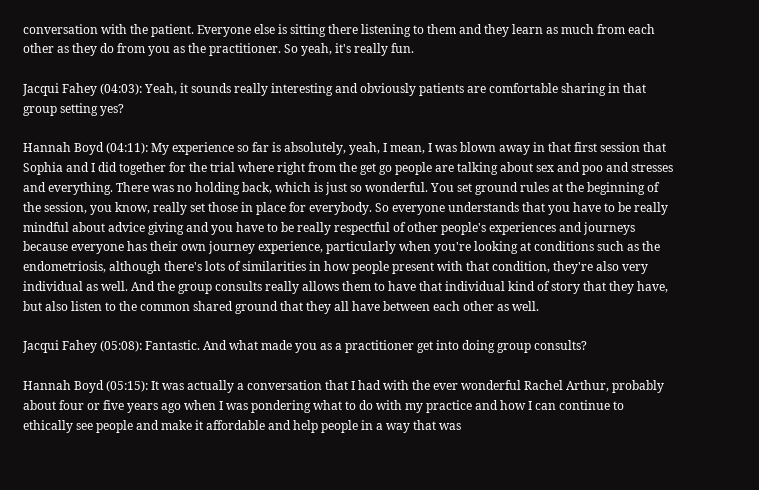conversation with the patient. Everyone else is sitting there listening to them and they learn as much from each other as they do from you as the practitioner. So yeah, it's really fun.

Jacqui Fahey (04:03): Yeah, it sounds really interesting and obviously patients are comfortable sharing in that group setting yes?

Hannah Boyd (04:11): My experience so far is absolutely, yeah, I mean, I was blown away in that first session that Sophia and I did together for the trial where right from the get go people are talking about sex and poo and stresses and everything. There was no holding back, which is just so wonderful. You set ground rules at the beginning of the session, you know, really set those in place for everybody. So everyone understands that you have to be really mindful about advice giving and you have to be really respectful of other people's experiences and journeys because everyone has their own journey experience, particularly when you're looking at conditions such as the endometriosis, although there's lots of similarities in how people present with that condition, they're also very individual as well. And the group consults really allows them to have that individual kind of story that they have, but also listen to the common shared ground that they all have between each other as well.

Jacqui Fahey (05:08): Fantastic. And what made you as a practitioner get into doing group consults?

Hannah Boyd (05:15): It was actually a conversation that I had with the ever wonderful Rachel Arthur, probably about four or five years ago when I was pondering what to do with my practice and how I can continue to ethically see people and make it affordable and help people in a way that was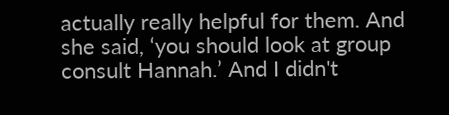actually really helpful for them. And she said, ‘you should look at group consult Hannah.’ And I didn't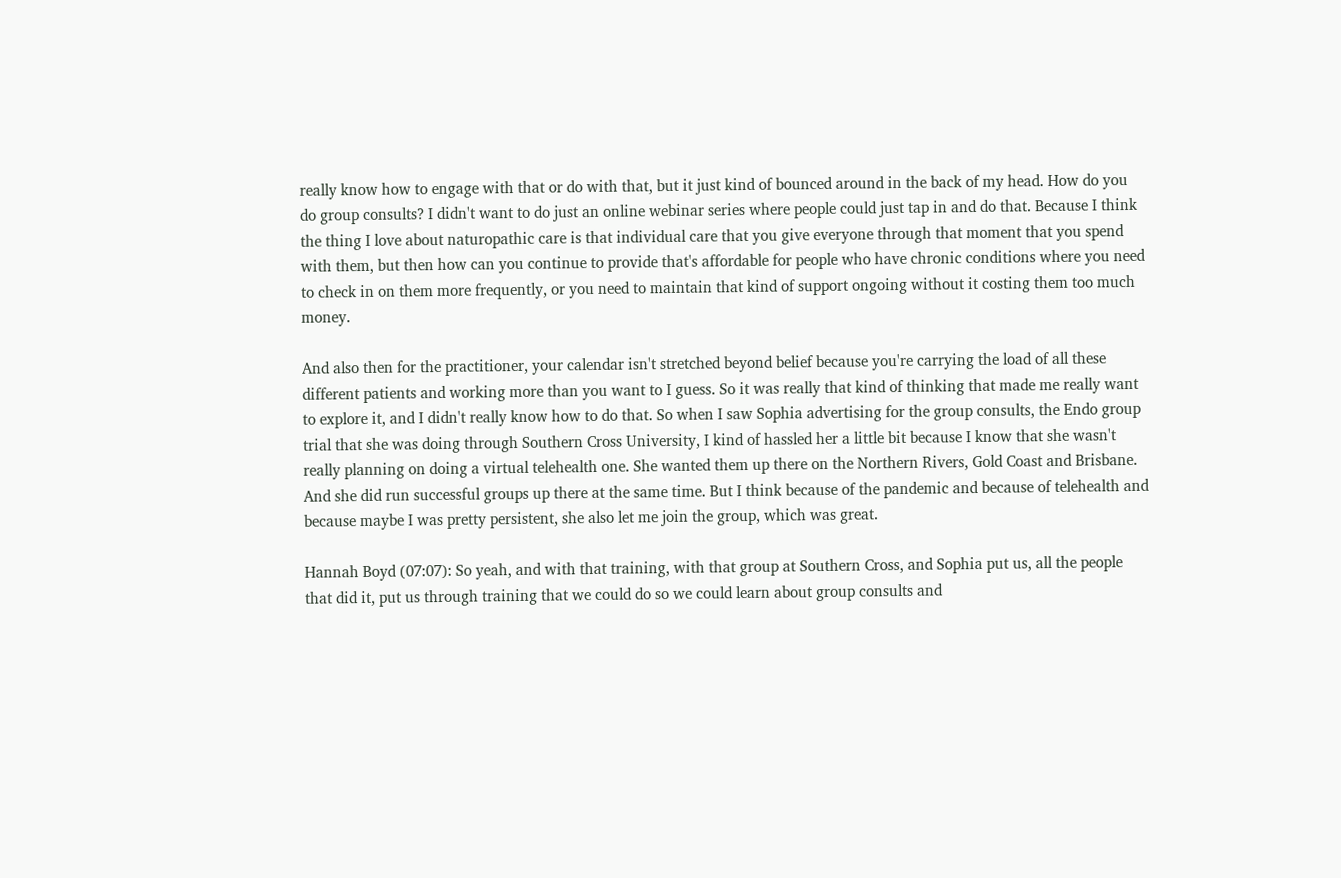really know how to engage with that or do with that, but it just kind of bounced around in the back of my head. How do you do group consults? I didn't want to do just an online webinar series where people could just tap in and do that. Because I think the thing I love about naturopathic care is that individual care that you give everyone through that moment that you spend with them, but then how can you continue to provide that's affordable for people who have chronic conditions where you need to check in on them more frequently, or you need to maintain that kind of support ongoing without it costing them too much money.

And also then for the practitioner, your calendar isn't stretched beyond belief because you're carrying the load of all these different patients and working more than you want to I guess. So it was really that kind of thinking that made me really want to explore it, and I didn't really know how to do that. So when I saw Sophia advertising for the group consults, the Endo group trial that she was doing through Southern Cross University, I kind of hassled her a little bit because I know that she wasn't really planning on doing a virtual telehealth one. She wanted them up there on the Northern Rivers, Gold Coast and Brisbane. And she did run successful groups up there at the same time. But I think because of the pandemic and because of telehealth and because maybe I was pretty persistent, she also let me join the group, which was great.

Hannah Boyd (07:07): So yeah, and with that training, with that group at Southern Cross, and Sophia put us, all the people that did it, put us through training that we could do so we could learn about group consults and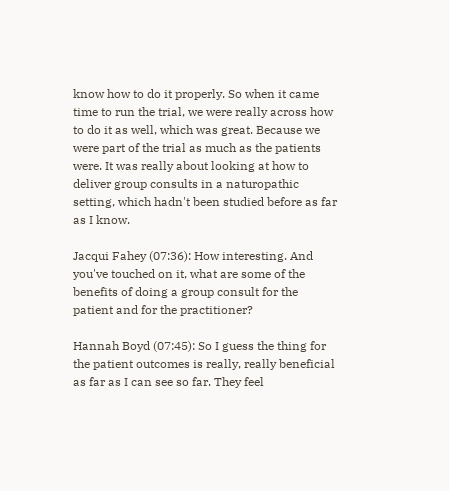know how to do it properly. So when it came time to run the trial, we were really across how to do it as well, which was great. Because we were part of the trial as much as the patients were. It was really about looking at how to deliver group consults in a naturopathic setting, which hadn't been studied before as far as I know.

Jacqui Fahey (07:36): How interesting. And you've touched on it, what are some of the benefits of doing a group consult for the patient and for the practitioner?

Hannah Boyd (07:45): So I guess the thing for the patient outcomes is really, really beneficial as far as I can see so far. They feel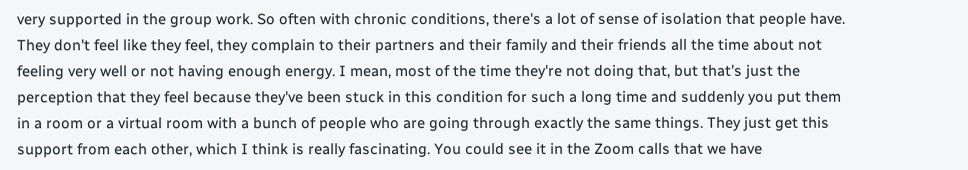very supported in the group work. So often with chronic conditions, there's a lot of sense of isolation that people have. They don't feel like they feel, they complain to their partners and their family and their friends all the time about not feeling very well or not having enough energy. I mean, most of the time they're not doing that, but that's just the perception that they feel because they've been stuck in this condition for such a long time and suddenly you put them in a room or a virtual room with a bunch of people who are going through exactly the same things. They just get this support from each other, which I think is really fascinating. You could see it in the Zoom calls that we have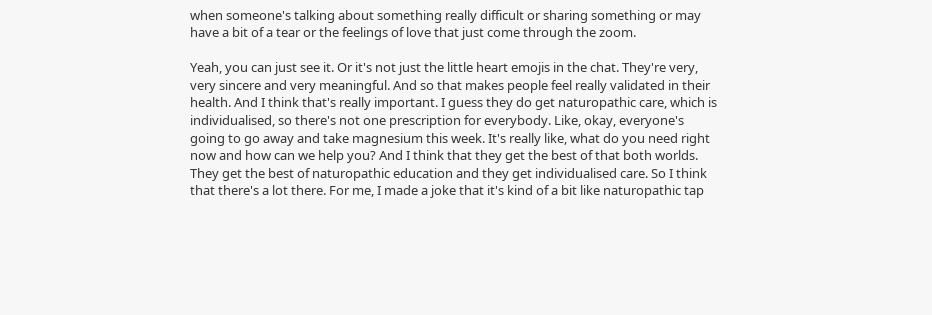when someone's talking about something really difficult or sharing something or may have a bit of a tear or the feelings of love that just come through the zoom.

Yeah, you can just see it. Or it's not just the little heart emojis in the chat. They're very, very sincere and very meaningful. And so that makes people feel really validated in their health. And I think that's really important. I guess they do get naturopathic care, which is individualised, so there's not one prescription for everybody. Like, okay, everyone's going to go away and take magnesium this week. It's really like, what do you need right now and how can we help you? And I think that they get the best of that both worlds. They get the best of naturopathic education and they get individualised care. So I think that there's a lot there. For me, I made a joke that it's kind of a bit like naturopathic tap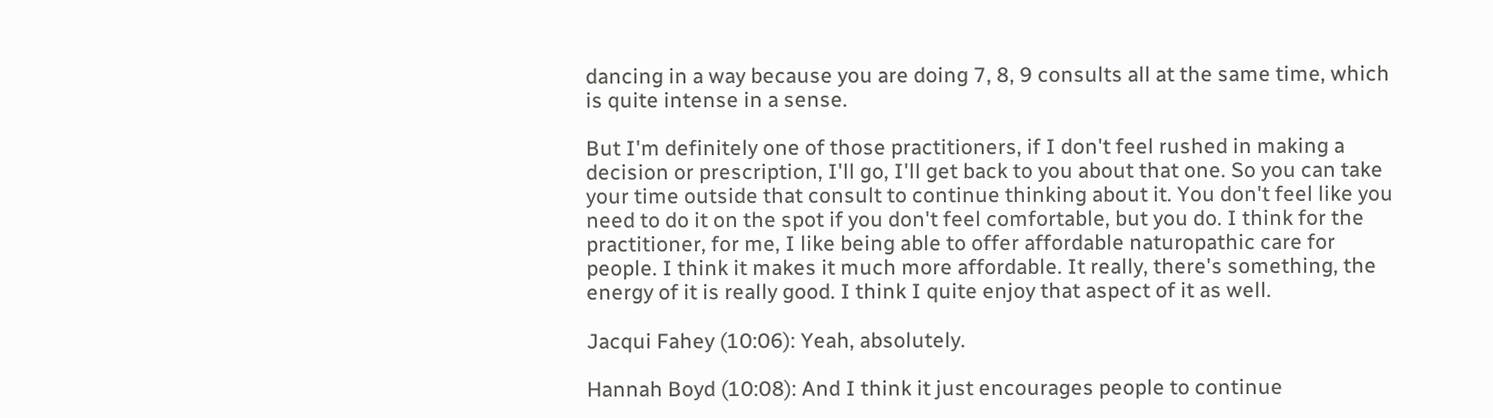dancing in a way because you are doing 7, 8, 9 consults all at the same time, which is quite intense in a sense.

But I'm definitely one of those practitioners, if I don't feel rushed in making a decision or prescription, I'll go, I'll get back to you about that one. So you can take your time outside that consult to continue thinking about it. You don't feel like you need to do it on the spot if you don't feel comfortable, but you do. I think for the practitioner, for me, I like being able to offer affordable naturopathic care for people. I think it makes it much more affordable. It really, there's something, the energy of it is really good. I think I quite enjoy that aspect of it as well.

Jacqui Fahey (10:06): Yeah, absolutely.

Hannah Boyd (10:08): And I think it just encourages people to continue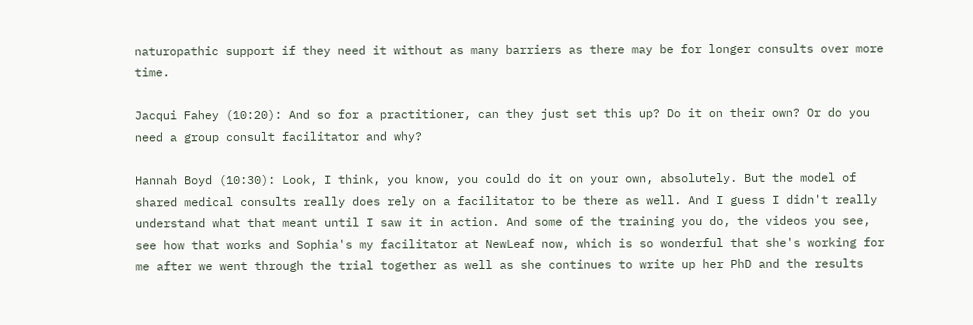naturopathic support if they need it without as many barriers as there may be for longer consults over more time.

Jacqui Fahey (10:20): And so for a practitioner, can they just set this up? Do it on their own? Or do you need a group consult facilitator and why?

Hannah Boyd (10:30): Look, I think, you know, you could do it on your own, absolutely. But the model of shared medical consults really does rely on a facilitator to be there as well. And I guess I didn't really understand what that meant until I saw it in action. And some of the training you do, the videos you see, see how that works and Sophia's my facilitator at NewLeaf now, which is so wonderful that she's working for me after we went through the trial together as well as she continues to write up her PhD and the results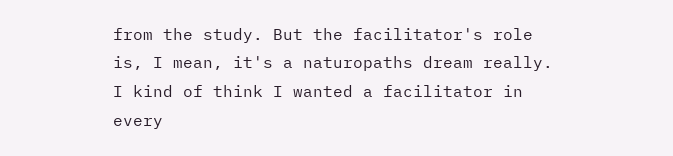from the study. But the facilitator's role is, I mean, it's a naturopaths dream really. I kind of think I wanted a facilitator in every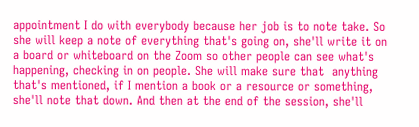appointment I do with everybody because her job is to note take. So she will keep a note of everything that's going on, she'll write it on a board or whiteboard on the Zoom so other people can see what's happening, checking in on people. She will make sure that  anything that's mentioned, if I mention a book or a resource or something, she'll note that down. And then at the end of the session, she'll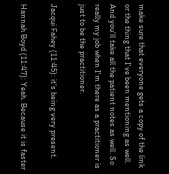make sure that everyone gets a copy of the link or the thing that I've been mentioning as well. And you'll take all the patient notes as well. So really my job when I'm there as a practitioner is just to be the practitioner.

Jacqui Fahey (11:45): it’s being very present.

Hannah Boyd (11:47): Yeah. Because it is faster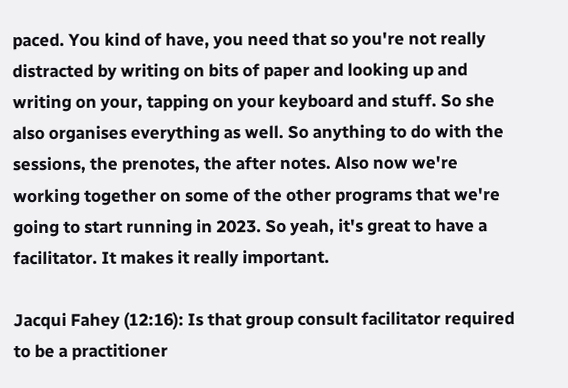paced. You kind of have, you need that so you're not really distracted by writing on bits of paper and looking up and writing on your, tapping on your keyboard and stuff. So she also organises everything as well. So anything to do with the sessions, the prenotes, the after notes. Also now we're working together on some of the other programs that we're going to start running in 2023. So yeah, it's great to have a facilitator. It makes it really important.

Jacqui Fahey (12:16): Is that group consult facilitator required to be a practitioner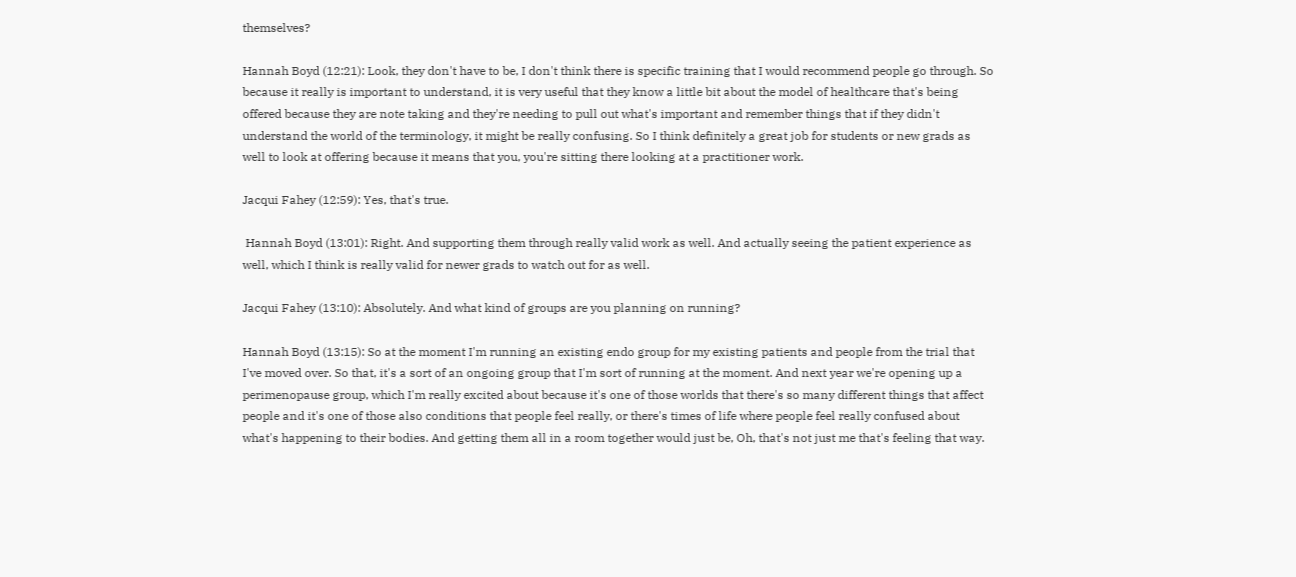themselves?

Hannah Boyd (12:21): Look, they don't have to be, I don't think there is specific training that I would recommend people go through. So because it really is important to understand, it is very useful that they know a little bit about the model of healthcare that's being offered because they are note taking and they're needing to pull out what's important and remember things that if they didn't understand the world of the terminology, it might be really confusing. So I think definitely a great job for students or new grads as well to look at offering because it means that you, you're sitting there looking at a practitioner work.

Jacqui Fahey (12:59): Yes, that's true.

 Hannah Boyd (13:01): Right. And supporting them through really valid work as well. And actually seeing the patient experience as well, which I think is really valid for newer grads to watch out for as well.

Jacqui Fahey (13:10): Absolutely. And what kind of groups are you planning on running?

Hannah Boyd (13:15): So at the moment I'm running an existing endo group for my existing patients and people from the trial that I've moved over. So that, it's a sort of an ongoing group that I'm sort of running at the moment. And next year we're opening up a perimenopause group, which I'm really excited about because it's one of those worlds that there's so many different things that affect people and it's one of those also conditions that people feel really, or there's times of life where people feel really confused about what's happening to their bodies. And getting them all in a room together would just be, Oh, that's not just me that's feeling that way.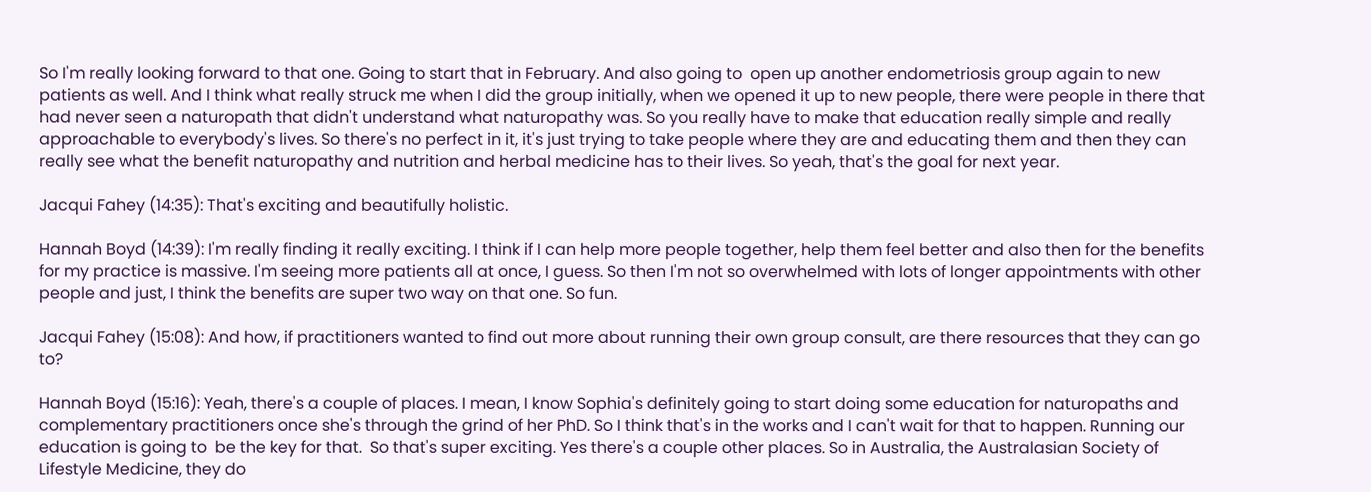So I'm really looking forward to that one. Going to start that in February. And also going to  open up another endometriosis group again to new patients as well. And I think what really struck me when I did the group initially, when we opened it up to new people, there were people in there that had never seen a naturopath that didn't understand what naturopathy was. So you really have to make that education really simple and really approachable to everybody's lives. So there's no perfect in it, it's just trying to take people where they are and educating them and then they can really see what the benefit naturopathy and nutrition and herbal medicine has to their lives. So yeah, that's the goal for next year.

Jacqui Fahey (14:35): That's exciting and beautifully holistic.

Hannah Boyd (14:39): I'm really finding it really exciting. I think if I can help more people together, help them feel better and also then for the benefits for my practice is massive. I'm seeing more patients all at once, I guess. So then I'm not so overwhelmed with lots of longer appointments with other people and just, I think the benefits are super two way on that one. So fun.

Jacqui Fahey (15:08): And how, if practitioners wanted to find out more about running their own group consult, are there resources that they can go to?

Hannah Boyd (15:16): Yeah, there's a couple of places. I mean, I know Sophia's definitely going to start doing some education for naturopaths and complementary practitioners once she's through the grind of her PhD. So I think that's in the works and I can't wait for that to happen. Running our education is going to  be the key for that.  So that's super exciting. Yes there's a couple other places. So in Australia, the Australasian Society of Lifestyle Medicine, they do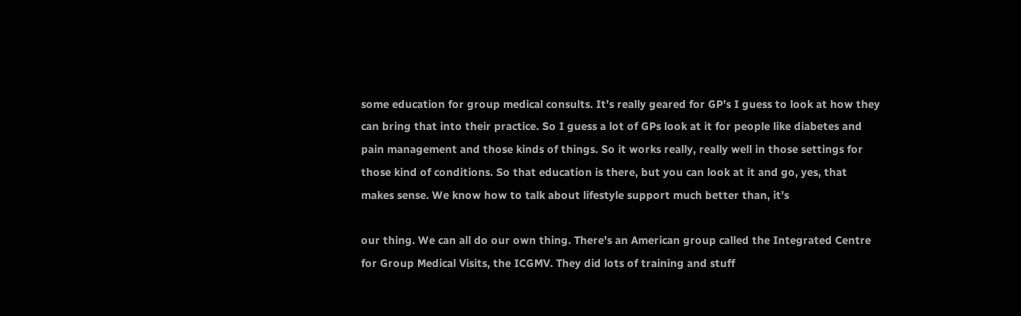some education for group medical consults. It’s really geared for GP’s I guess to look at how they can bring that into their practice. So I guess a lot of GPs look at it for people like diabetes and pain management and those kinds of things. So it works really, really well in those settings for those kind of conditions. So that education is there, but you can look at it and go, yes, that makes sense. We know how to talk about lifestyle support much better than, it’s

our thing. We can all do our own thing. There's an American group called the Integrated Centre for Group Medical Visits, the ICGMV. They did lots of training and stuff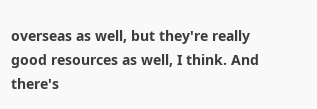overseas as well, but they're really good resources as well, I think. And there's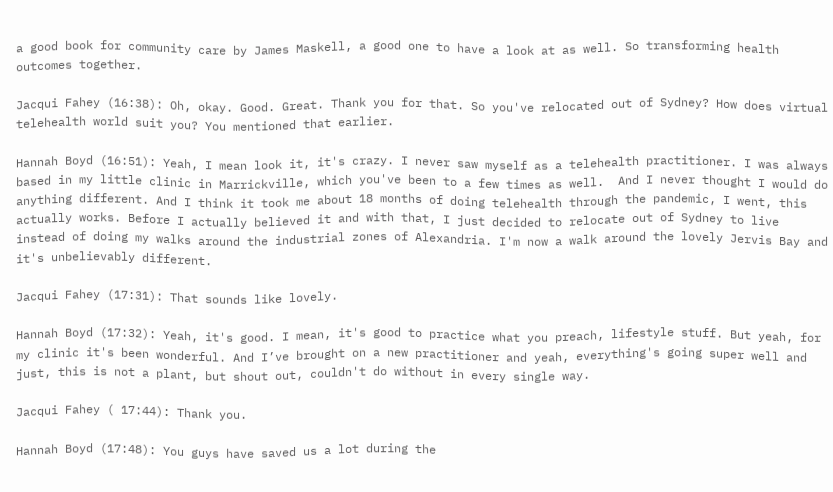a good book for community care by James Maskell, a good one to have a look at as well. So transforming health outcomes together.

Jacqui Fahey (16:38): Oh, okay. Good. Great. Thank you for that. So you've relocated out of Sydney? How does virtual telehealth world suit you? You mentioned that earlier.

Hannah Boyd (16:51): Yeah, I mean look it, it's crazy. I never saw myself as a telehealth practitioner. I was always based in my little clinic in Marrickville, which you've been to a few times as well.  And I never thought I would do anything different. And I think it took me about 18 months of doing telehealth through the pandemic, I went, this actually works. Before I actually believed it and with that, I just decided to relocate out of Sydney to live instead of doing my walks around the industrial zones of Alexandria. I'm now a walk around the lovely Jervis Bay and it's unbelievably different.

Jacqui Fahey (17:31): That sounds like lovely.

Hannah Boyd (17:32): Yeah, it's good. I mean, it's good to practice what you preach, lifestyle stuff. But yeah, for my clinic it's been wonderful. And I’ve brought on a new practitioner and yeah, everything's going super well and just, this is not a plant, but shout out, couldn't do without in every single way.

Jacqui Fahey ( 17:44): Thank you.

Hannah Boyd (17:48): You guys have saved us a lot during the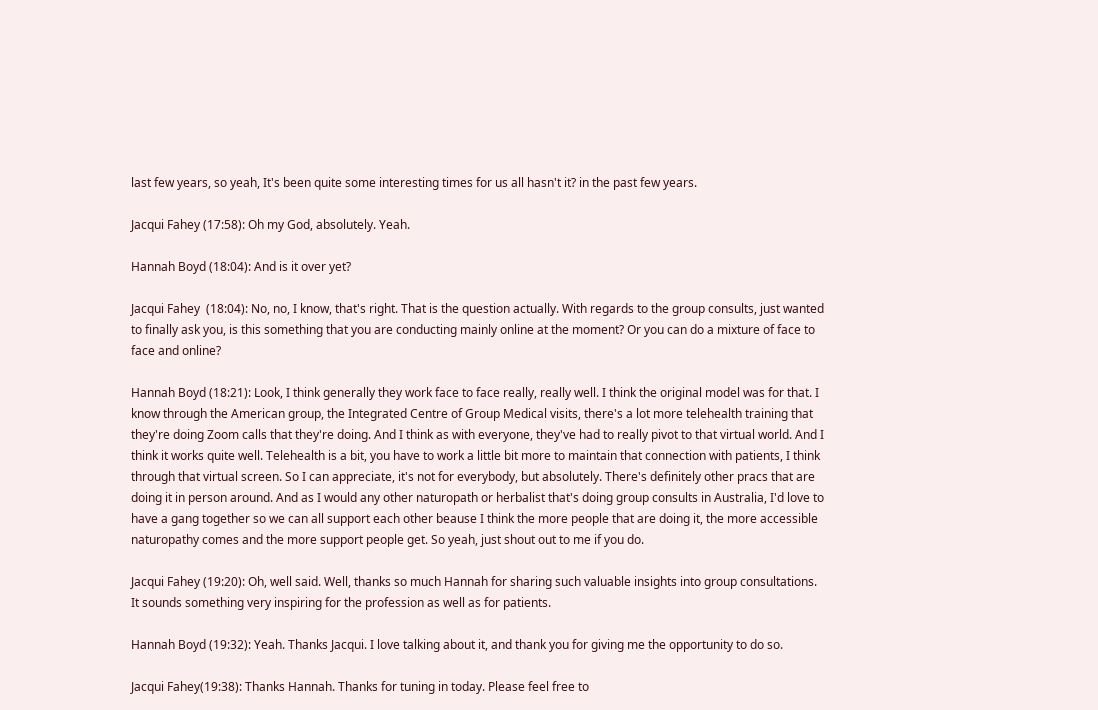last few years, so yeah, It's been quite some interesting times for us all hasn't it? in the past few years.

Jacqui Fahey (17:58): Oh my God, absolutely. Yeah.

Hannah Boyd (18:04): And is it over yet?

Jacqui Fahey  (18:04): No, no, I know, that's right. That is the question actually. With regards to the group consults, just wanted to finally ask you, is this something that you are conducting mainly online at the moment? Or you can do a mixture of face to face and online?

Hannah Boyd (18:21): Look, I think generally they work face to face really, really well. I think the original model was for that. I know through the American group, the Integrated Centre of Group Medical visits, there's a lot more telehealth training that they're doing Zoom calls that they're doing. And I think as with everyone, they've had to really pivot to that virtual world. And I think it works quite well. Telehealth is a bit, you have to work a little bit more to maintain that connection with patients, I think through that virtual screen. So I can appreciate, it's not for everybody, but absolutely. There's definitely other pracs that are doing it in person around. And as I would any other naturopath or herbalist that's doing group consults in Australia, I'd love to have a gang together so we can all support each other beause I think the more people that are doing it, the more accessible naturopathy comes and the more support people get. So yeah, just shout out to me if you do.

Jacqui Fahey (19:20): Oh, well said. Well, thanks so much Hannah for sharing such valuable insights into group consultations. It sounds something very inspiring for the profession as well as for patients.

Hannah Boyd (19:32): Yeah. Thanks Jacqui. I love talking about it, and thank you for giving me the opportunity to do so.

Jacqui Fahey(19:38): Thanks Hannah. Thanks for tuning in today. Please feel free to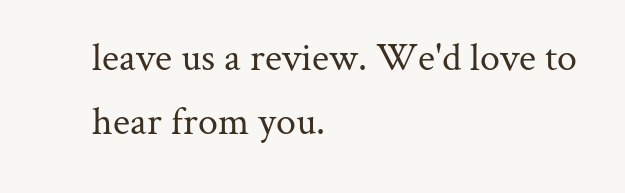leave us a review. We'd love to hear from you.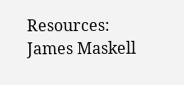Resources: James Maskell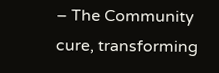– The Community cure, transforming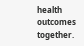health outcomes together.